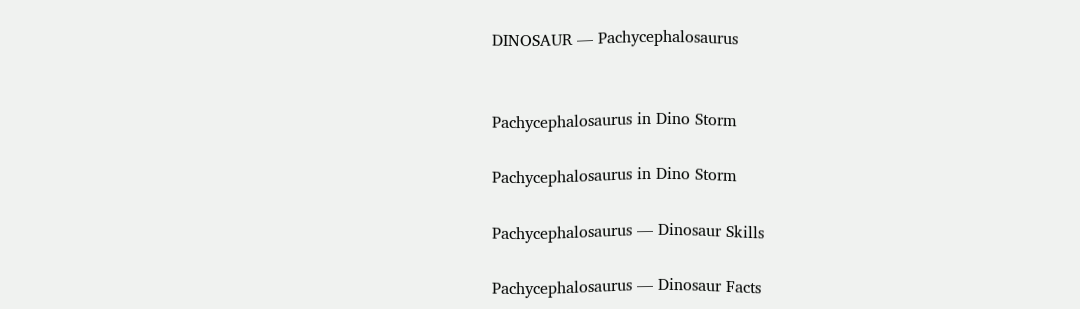DINOSAUR — Pachycephalosaurus


Pachycephalosaurus in Dino Storm

Pachycephalosaurus in Dino Storm

Pachycephalosaurus — Dinosaur Skills

Pachycephalosaurus — Dinosaur Facts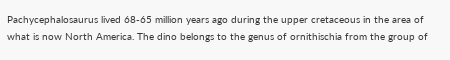Pachycephalosaurus lived 68-65 million years ago during the upper cretaceous in the area of what is now North America. The dino belongs to the genus of ornithischia from the group of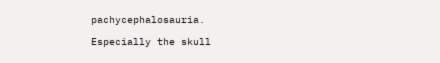pachycephalosauria.

Especially the skull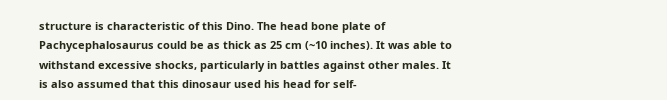structure is characteristic of this Dino. The head bone plate of Pachycephalosaurus could be as thick as 25 cm (~10 inches). It was able to withstand excessive shocks, particularly in battles against other males. It is also assumed that this dinosaur used his head for self-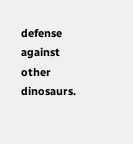defense against other dinosaurs.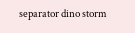separator dino storm